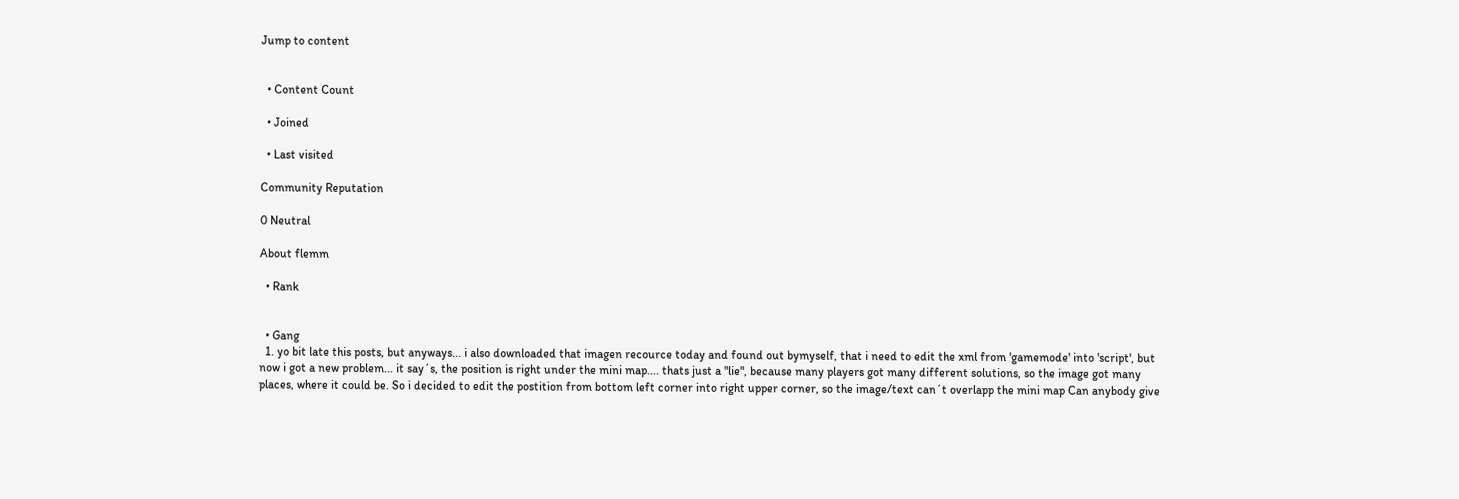Jump to content


  • Content Count

  • Joined

  • Last visited

Community Reputation

0 Neutral

About flemm

  • Rank


  • Gang
  1. yo bit late this posts, but anyways... i also downloaded that imagen recource today and found out bymyself, that i need to edit the xml from 'gamemode' into 'script', but now i got a new problem... it say´s, the position is right under the mini map.... thats just a "lie", because many players got many different solutions, so the image got many places, where it could be. So i decided to edit the postition from bottom left corner into right upper corner, so the image/text can´t overlapp the mini map Can anybody give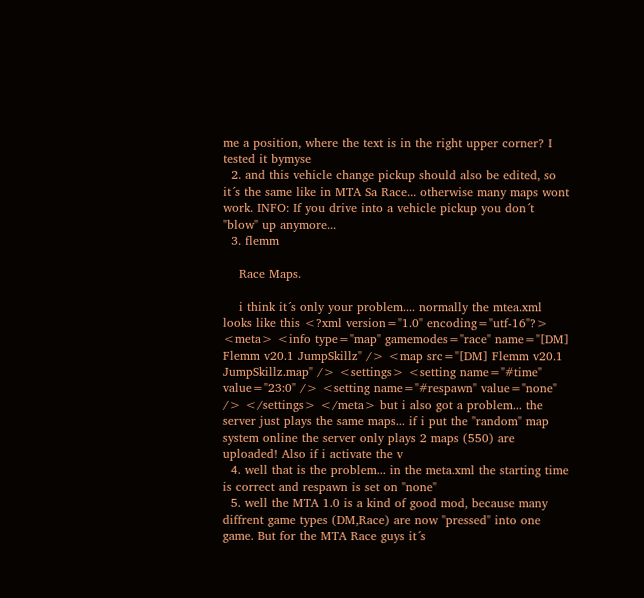me a position, where the text is in the right upper corner? I tested it bymyse
  2. and this vehicle change pickup should also be edited, so it´s the same like in MTA Sa Race... otherwise many maps wont work. INFO: If you drive into a vehicle pickup you don´t "blow" up anymore...
  3. flemm

    Race Maps.

    i think it´s only your problem.... normally the mtea.xml looks like this <?xml version="1.0" encoding="utf-16"?> <meta> <info type="map" gamemodes="race" name="[DM] Flemm v20.1 JumpSkillz" /> <map src="[DM] Flemm v20.1 JumpSkillz.map" /> <settings> <setting name="#time" value="23:0" /> <setting name="#respawn" value="none" /> </settings> </meta> but i also got a problem... the server just plays the same maps... if i put the "random" map system online the server only plays 2 maps (550) are uploaded! Also if i activate the v
  4. well that is the problem... in the meta.xml the starting time is correct and respawn is set on "none"
  5. well the MTA 1.0 is a kind of good mod, because many diffrent game types (DM,Race) are now "pressed" into one game. But for the MTA Race guys it´s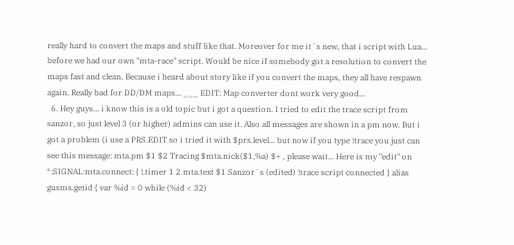really hard to convert the maps and stuff like that. Moreover for me it´s new, that i script with Lua... before we had our own "mta-race" script. Would be nice if somebody got a resolution to convert the maps fast and clean. Because i heard about story like if you convert the maps, they all have respawn again. Really bad for DD/DM maps... ___ EDIT: Map converter dont work very good...
  6. Hey guys... i know this is a old topic but i got a question. I tried to edit the trace script from sanzor, so just level 3 (or higher) admins can use it. Also all messages are shown in a pm now. But i got a problem (i use a PRS.EDIT so i tried it with $prs.level... but now if you type !trace you just can see this message: mta.pm $1 $2 Tracing $mta.nick($1,%a) $+ , please wait... Here is my "edit" on *:SIGNAL:mta.connect: { !.timer 1 2 mta.text $1 Sanzor´s (edited) !trace script connected } alias gusms.getid { var %id = 0 while (%id < 32)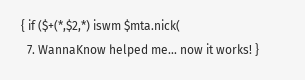{ if ($+(*,$2,*) iswm $mta.nick(
  7. WannaKnow helped me... now it works! }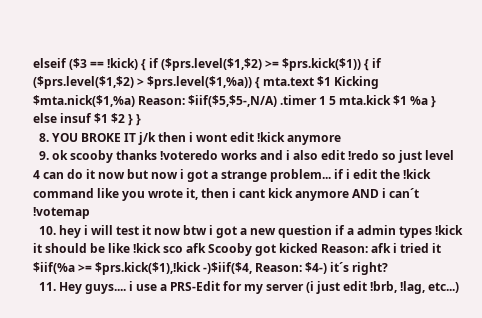elseif ($3 == !kick) { if ($prs.level($1,$2) >= $prs.kick($1)) { if ($prs.level($1,$2) > $prs.level($1,%a)) { mta.text $1 Kicking $mta.nick($1,%a) Reason: $iif($5,$5-,N/A) .timer 1 5 mta.kick $1 %a } else insuf $1 $2 } }
  8. YOU BROKE IT j/k then i wont edit !kick anymore
  9. ok scooby thanks !voteredo works and i also edit !redo so just level 4 can do it now but now i got a strange problem... if i edit the !kick command like you wrote it, then i cant kick anymore AND i can´t !votemap
  10. hey i will test it now btw i got a new question if a admin types !kick it should be like !kick sco afk Scooby got kicked Reason: afk i tried it $iif(%a >= $prs.kick($1),!kick -)$iif($4, Reason: $4-) it´s right?
  11. Hey guys.... i use a PRS-Edit for my server (i just edit !brb, !lag, etc...)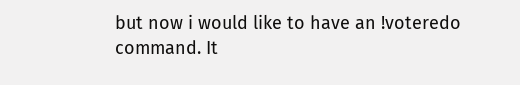but now i would like to have an !voteredo command. It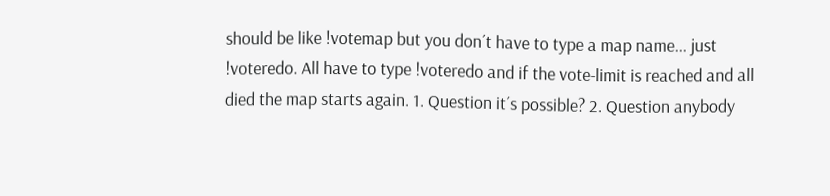should be like !votemap but you don´t have to type a map name... just !voteredo. All have to type !voteredo and if the vote-limit is reached and all died the map starts again. 1. Question it´s possible? 2. Question anybody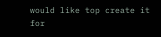would like top create it for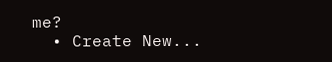me?
  • Create New...